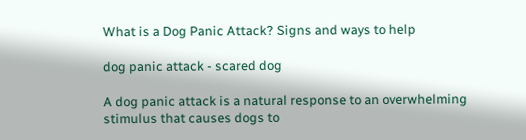What is a Dog Panic Attack? Signs and ways to help

dog panic attack - scared dog

A dog panic attack is a natural response to an overwhelming stimulus that causes dogs to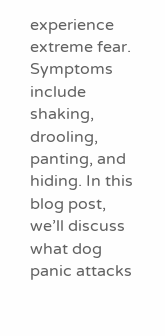experience extreme fear. Symptoms include shaking, drooling, panting, and hiding. In this blog post, we’ll discuss what dog panic attacks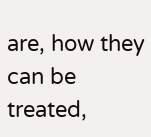are, how they can be treated,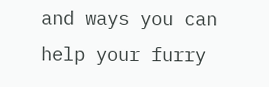and ways you can help your furry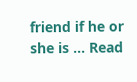friend if he or she is … Read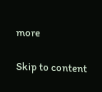more

Skip to content